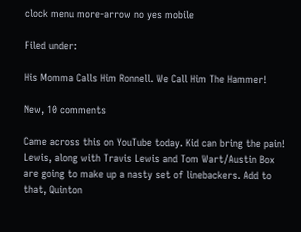clock menu more-arrow no yes mobile

Filed under:

His Momma Calls Him Ronnell. We Call Him The Hammer!

New, 10 comments

Came across this on YouTube today. Kid can bring the pain! Lewis, along with Travis Lewis and Tom Wart/Austin Box are going to make up a nasty set of linebackers. Add to that, Quinton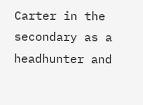Carter in the secondary as a headhunter and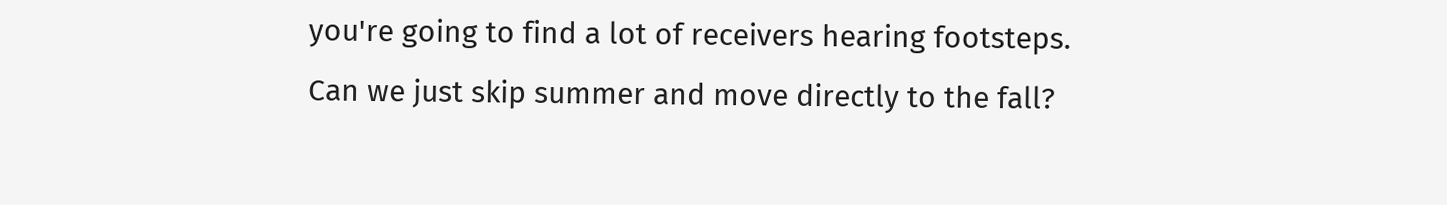you're going to find a lot of receivers hearing footsteps. Can we just skip summer and move directly to the fall?